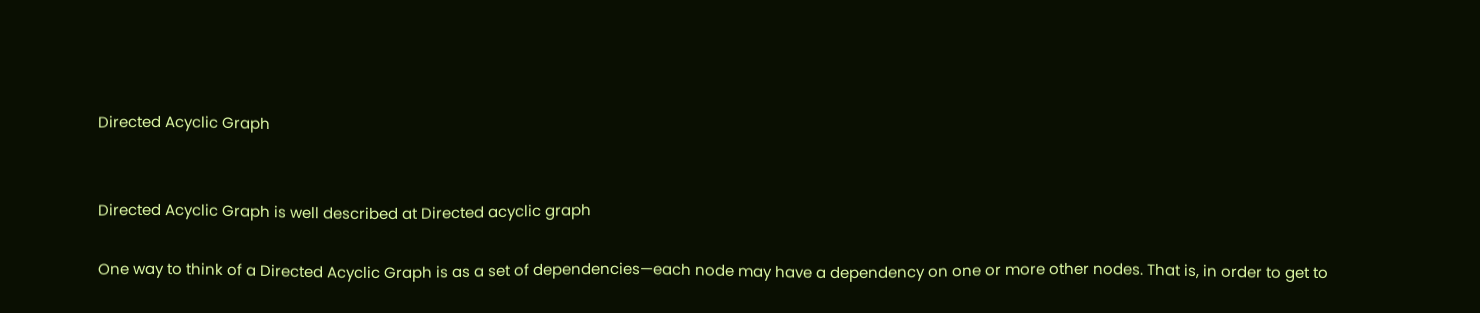Directed Acyclic Graph


Directed Acyclic Graph is well described at Directed acyclic graph

One way to think of a Directed Acyclic Graph is as a set of dependencies—each node may have a dependency on one or more other nodes. That is, in order to get to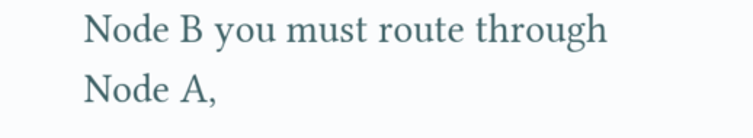Node B you must route through Node A,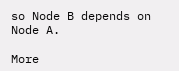so Node B depends on Node A.

More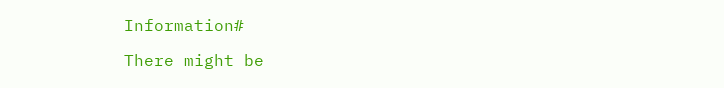Information#

There might be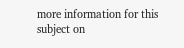more information for this subject on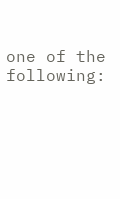one of the following: